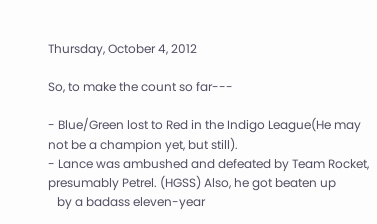Thursday, October 4, 2012

So, to make the count so far---

- Blue/Green lost to Red in the Indigo League(He may not be a champion yet, but still).
- Lance was ambushed and defeated by Team Rocket, presumably Petrel. (HGSS) Also, he got beaten up
   by a badass eleven-year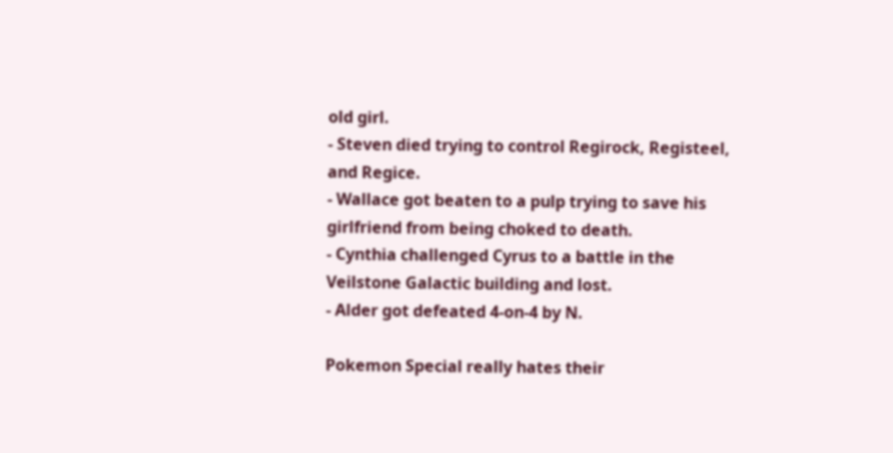old girl.
- Steven died trying to control Regirock, Registeel, and Regice.
- Wallace got beaten to a pulp trying to save his girlfriend from being choked to death.
- Cynthia challenged Cyrus to a battle in the Veilstone Galactic building and lost.
- Alder got defeated 4-on-4 by N.

Pokemon Special really hates their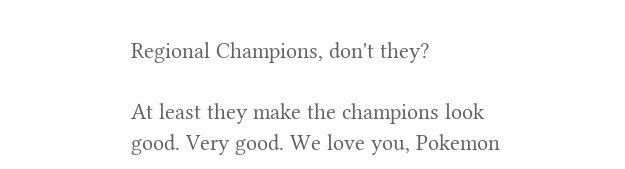Regional Champions, don't they?

At least they make the champions look good. Very good. We love you, Pokemon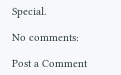Special.

No comments:

Post a Comment